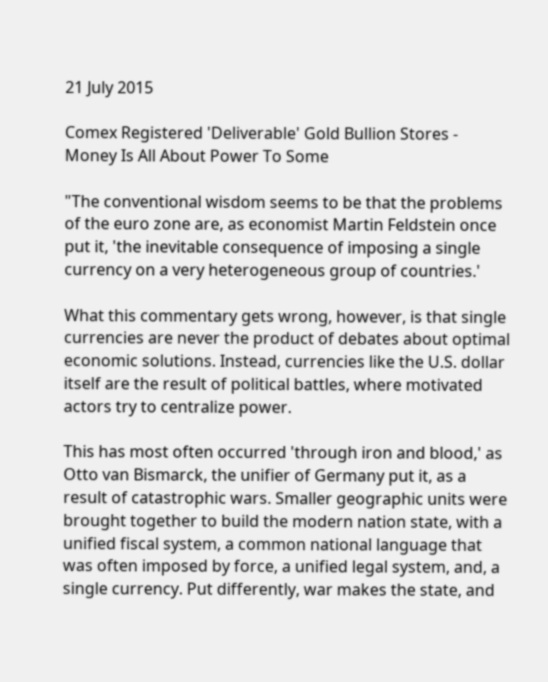21 July 2015

Comex Registered 'Deliverable' Gold Bullion Stores - Money Is All About Power To Some

"The conventional wisdom seems to be that the problems of the euro zone are, as economist Martin Feldstein once put it, 'the inevitable consequence of imposing a single currency on a very heterogeneous group of countries.'

What this commentary gets wrong, however, is that single currencies are never the product of debates about optimal economic solutions. Instead, currencies like the U.S. dollar itself are the result of political battles, where motivated actors try to centralize power.

This has most often occurred 'through iron and blood,' as Otto van Bismarck, the unifier of Germany put it, as a result of catastrophic wars. Smaller geographic units were brought together to build the modern nation state, with a unified fiscal system, a common national language that was often imposed by force, a unified legal system, and, a single currency. Put differently, war makes the state, and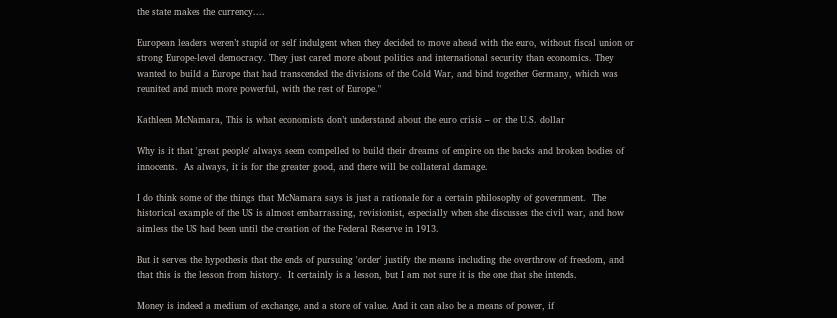the state makes the currency....

European leaders weren’t stupid or self indulgent when they decided to move ahead with the euro, without fiscal union or strong Europe-level democracy. They just cared more about politics and international security than economics. They wanted to build a Europe that had transcended the divisions of the Cold War, and bind together Germany, which was reunited and much more powerful, with the rest of Europe."

Kathleen McNamara, This is what economists don’t understand about the euro crisis – or the U.S. dollar

Why is it that 'great people' always seem compelled to build their dreams of empire on the backs and broken bodies of innocents.  As always, it is for the greater good, and there will be collateral damage.

I do think some of the things that McNamara says is just a rationale for a certain philosophy of government.  The historical example of the US is almost embarrassing, revisionist, especially when she discusses the civil war, and how aimless the US had been until the creation of the Federal Reserve in 1913.

But it serves the hypothesis that the ends of pursuing 'order' justify the means including the overthrow of freedom, and that this is the lesson from history.  It certainly is a lesson, but I am not sure it is the one that she intends.

Money is indeed a medium of exchange, and a store of value. And it can also be a means of power, if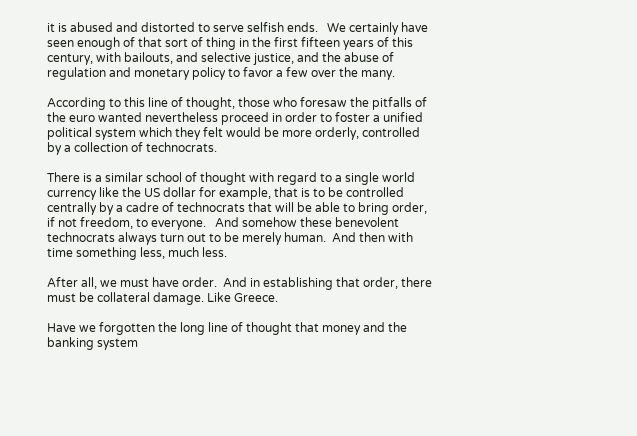it is abused and distorted to serve selfish ends.   We certainly have seen enough of that sort of thing in the first fifteen years of this century, with bailouts, and selective justice, and the abuse of regulation and monetary policy to favor a few over the many.

According to this line of thought, those who foresaw the pitfalls of the euro wanted nevertheless proceed in order to foster a unified political system which they felt would be more orderly, controlled by a collection of technocrats.

There is a similar school of thought with regard to a single world currency like the US dollar for example, that is to be controlled centrally by a cadre of technocrats that will be able to bring order, if not freedom, to everyone.   And somehow these benevolent technocrats always turn out to be merely human.  And then with time something less, much less.

After all, we must have order.  And in establishing that order, there must be collateral damage. Like Greece.

Have we forgotten the long line of thought that money and the banking system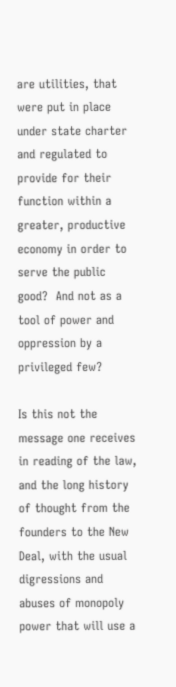are utilities, that were put in place under state charter and regulated to provide for their function within a greater, productive economy in order to serve the public good?  And not as a tool of power and oppression by a privileged few?

Is this not the message one receives in reading of the law, and the long history of thought from the founders to the New Deal, with the usual digressions and abuses of monopoly power that will use a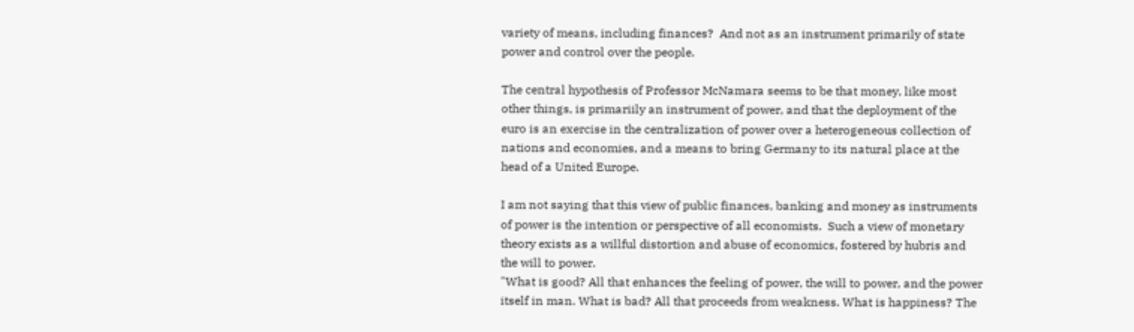variety of means, including finances?  And not as an instrument primarily of state power and control over the people.

The central hypothesis of Professor McNamara seems to be that money, like most other things, is primariily an instrument of power, and that the deployment of the euro is an exercise in the centralization of power over a heterogeneous collection of nations and economies, and a means to bring Germany to its natural place at the head of a United Europe.

I am not saying that this view of public finances, banking and money as instruments of power is the intention or perspective of all economists.  Such a view of monetary theory exists as a willful distortion and abuse of economics, fostered by hubris and the will to power.
"What is good? All that enhances the feeling of power, the will to power, and the power itself in man. What is bad? All that proceeds from weakness. What is happiness? The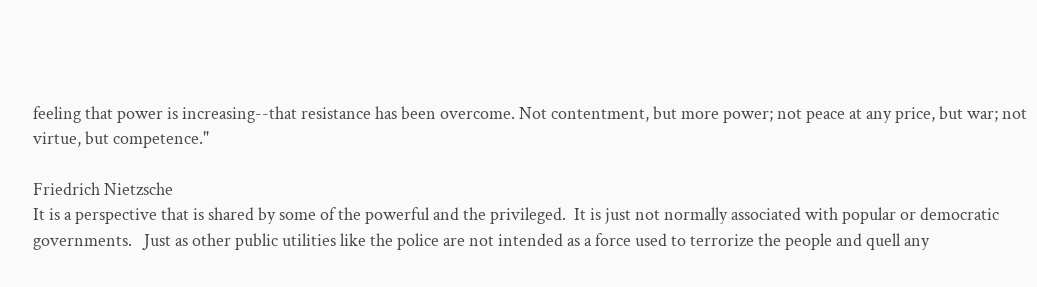feeling that power is increasing--that resistance has been overcome. Not contentment, but more power; not peace at any price, but war; not virtue, but competence."

Friedrich Nietzsche
It is a perspective that is shared by some of the powerful and the privileged.  It is just not normally associated with popular or democratic governments.   Just as other public utilities like the police are not intended as a force used to terrorize the people and quell any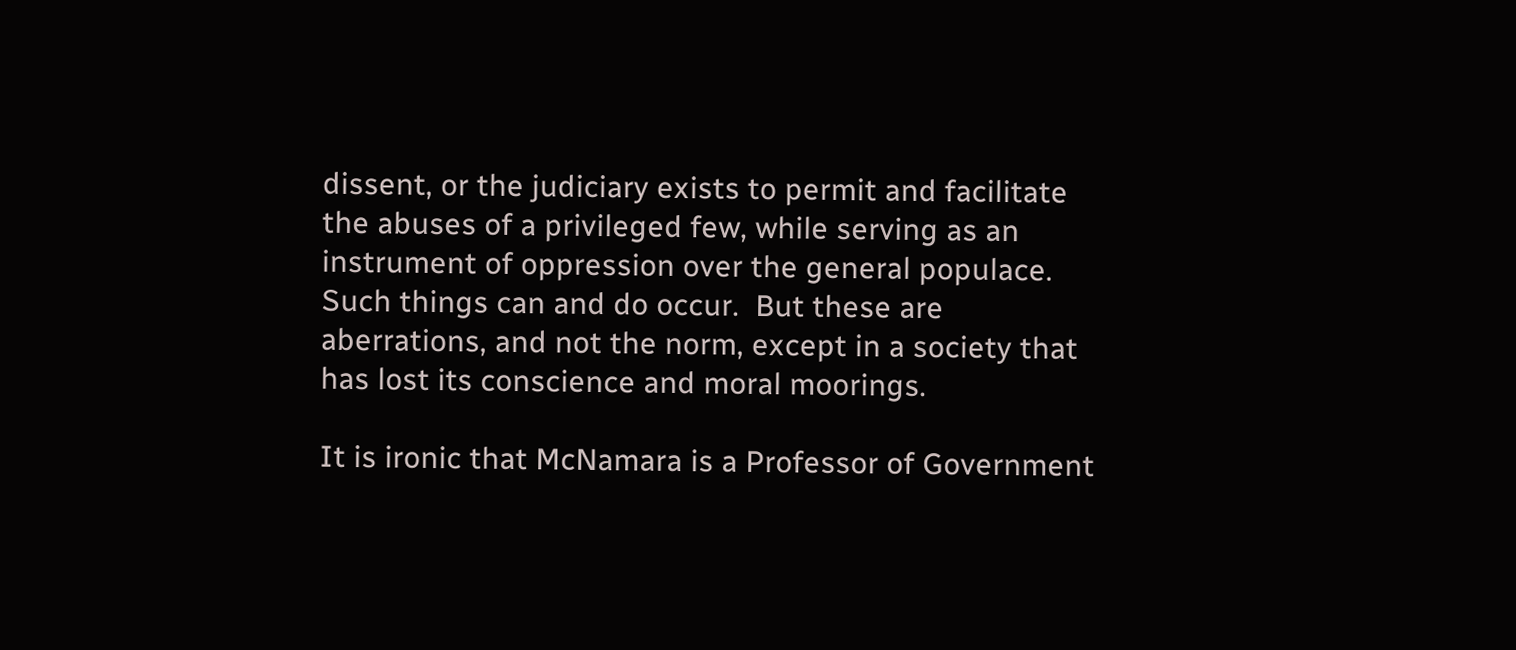dissent, or the judiciary exists to permit and facilitate the abuses of a privileged few, while serving as an instrument of oppression over the general populace.  Such things can and do occur.  But these are aberrations, and not the norm, except in a society that has lost its conscience and moral moorings.

It is ironic that McNamara is a Professor of Government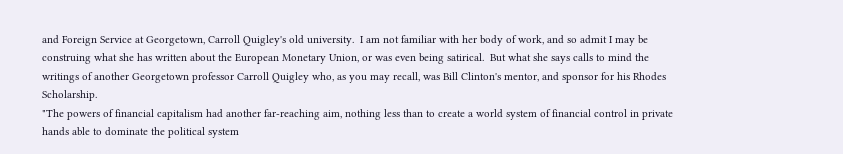and Foreign Service at Georgetown, Carroll Quigley's old university.  I am not familiar with her body of work, and so admit I may be construing what she has written about the European Monetary Union, or was even being satirical.  But what she says calls to mind the writings of another Georgetown professor Carroll Quigley who, as you may recall, was Bill Clinton's mentor, and sponsor for his Rhodes Scholarship.
"The powers of financial capitalism had another far-reaching aim, nothing less than to create a world system of financial control in private hands able to dominate the political system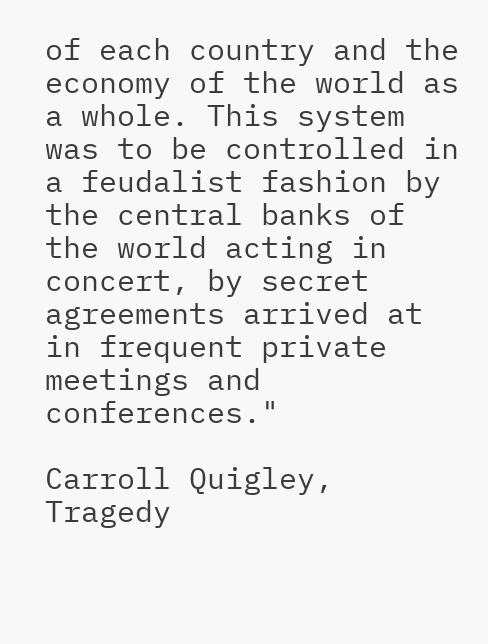of each country and the economy of the world as a whole. This system was to be controlled in a feudalist fashion by the central banks of the world acting in concert, by secret agreements arrived at in frequent private meetings and conferences."

Carroll Quigley, Tragedy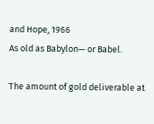and Hope, 1966
As old as Babylon— or Babel.

The amount of gold deliverable at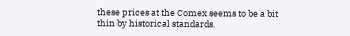these prices at the Comex seems to be a bit thin by historical standards.